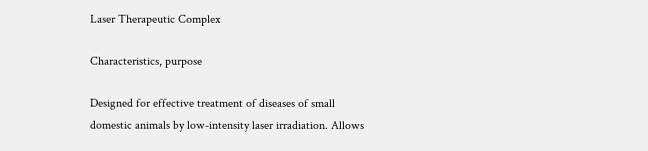Laser Therapeutic Complex

Characteristics, purpose

Designed for effective treatment of diseases of small domestic animals by low-intensity laser irradiation. Allows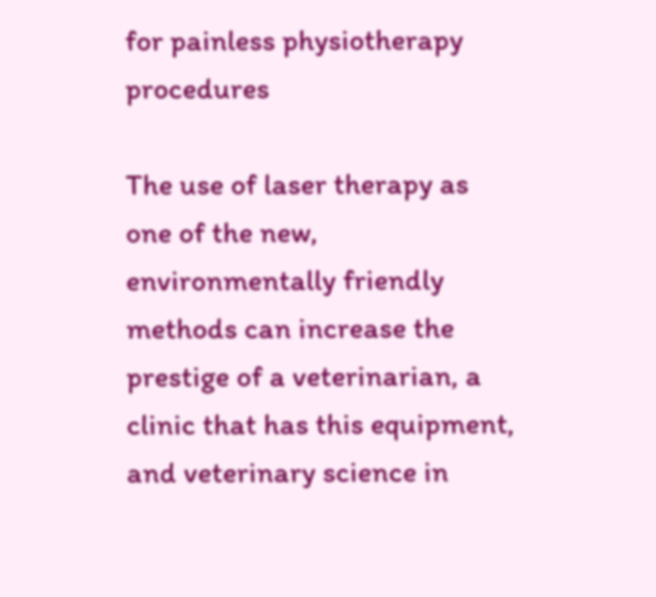for painless physiotherapy procedures

The use of laser therapy as one of the new, environmentally friendly methods can increase the prestige of a veterinarian, a clinic that has this equipment, and veterinary science in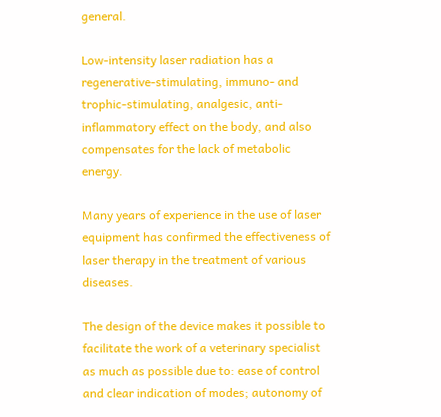general.

Low-intensity laser radiation has a regenerative-stimulating, immuno- and trophic-stimulating, analgesic, anti-inflammatory effect on the body, and also compensates for the lack of metabolic energy.

Many years of experience in the use of laser equipment has confirmed the effectiveness of laser therapy in the treatment of various diseases.

The design of the device makes it possible to facilitate the work of a veterinary specialist as much as possible due to: ease of control and clear indication of modes; autonomy of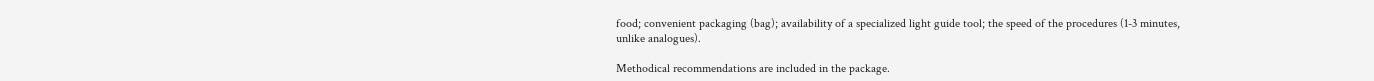food; convenient packaging (bag); availability of a specialized light guide tool; the speed of the procedures (1-3 minutes, unlike analogues).

Methodical recommendations are included in the package.